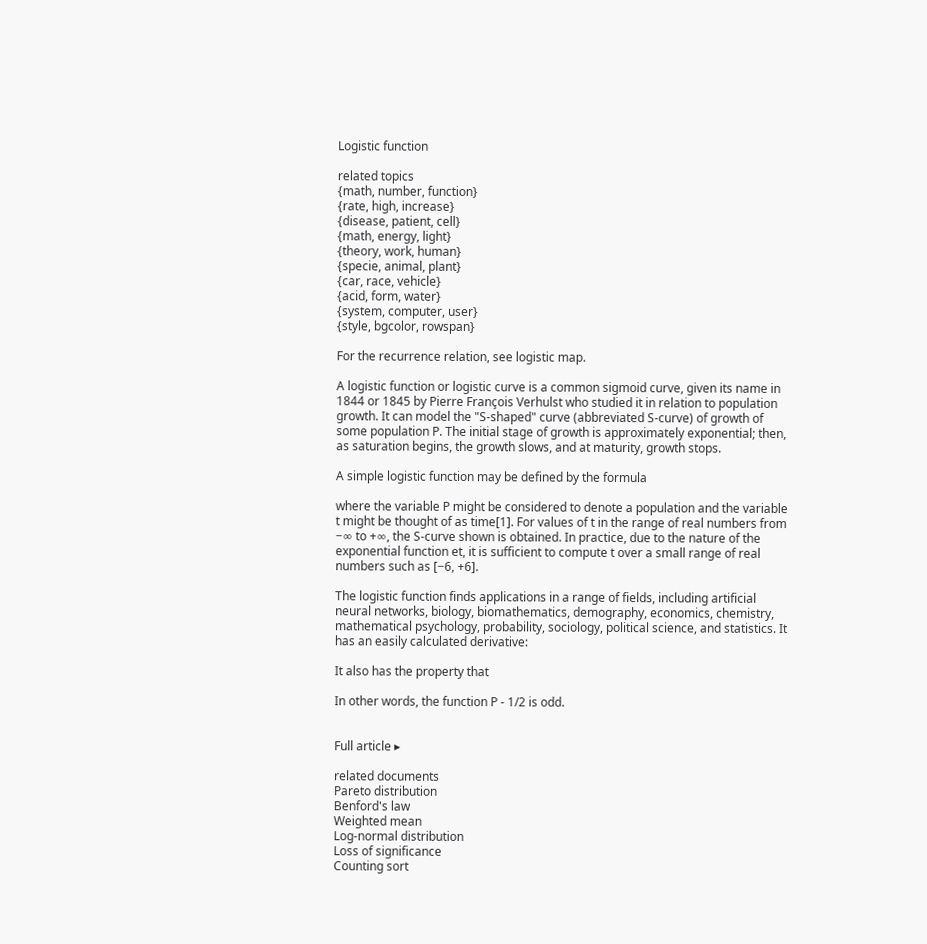Logistic function

related topics
{math, number, function}
{rate, high, increase}
{disease, patient, cell}
{math, energy, light}
{theory, work, human}
{specie, animal, plant}
{car, race, vehicle}
{acid, form, water}
{system, computer, user}
{style, bgcolor, rowspan}

For the recurrence relation, see logistic map.

A logistic function or logistic curve is a common sigmoid curve, given its name in 1844 or 1845 by Pierre François Verhulst who studied it in relation to population growth. It can model the "S-shaped" curve (abbreviated S-curve) of growth of some population P. The initial stage of growth is approximately exponential; then, as saturation begins, the growth slows, and at maturity, growth stops.

A simple logistic function may be defined by the formula

where the variable P might be considered to denote a population and the variable t might be thought of as time[1]. For values of t in the range of real numbers from −∞ to +∞, the S-curve shown is obtained. In practice, due to the nature of the exponential function et, it is sufficient to compute t over a small range of real numbers such as [−6, +6].

The logistic function finds applications in a range of fields, including artificial neural networks, biology, biomathematics, demography, economics, chemistry, mathematical psychology, probability, sociology, political science, and statistics. It has an easily calculated derivative:

It also has the property that

In other words, the function P - 1/2 is odd.


Full article ▸

related documents
Pareto distribution
Benford's law
Weighted mean
Log-normal distribution
Loss of significance
Counting sort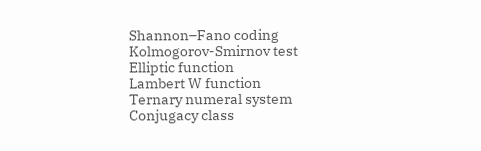Shannon–Fano coding
Kolmogorov-Smirnov test
Elliptic function
Lambert W function
Ternary numeral system
Conjugacy class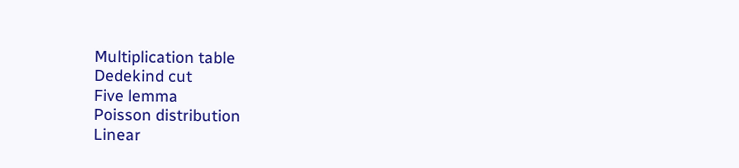Multiplication table
Dedekind cut
Five lemma
Poisson distribution
Linear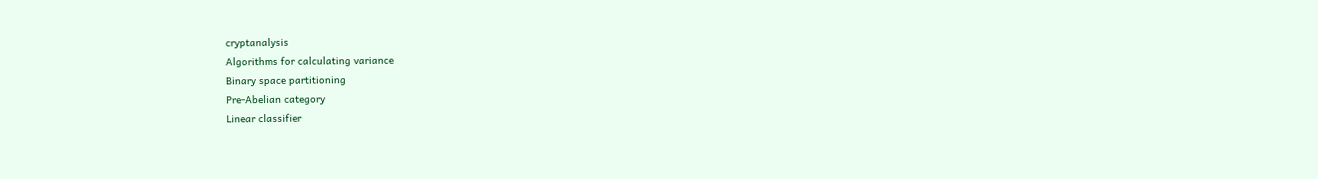cryptanalysis
Algorithms for calculating variance
Binary space partitioning
Pre-Abelian category
Linear classifier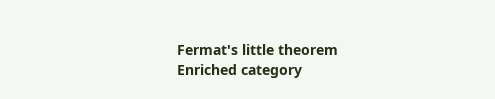Fermat's little theorem
Enriched category